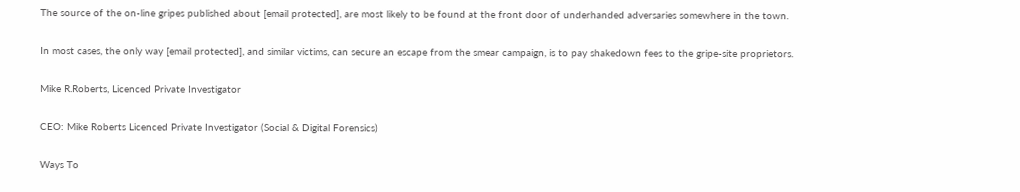The source of the on-line gripes published about [email protected], are most likely to be found at the front door of underhanded adversaries somewhere in the town.

In most cases, the only way [email protected], and similar victims, can secure an escape from the smear campaign, is to pay shakedown fees to the gripe-site proprietors.

Mike R.Roberts, Licenced Private Investigator

CEO: Mike Roberts Licenced Private Investigator (Social & Digital Forensics)

Ways To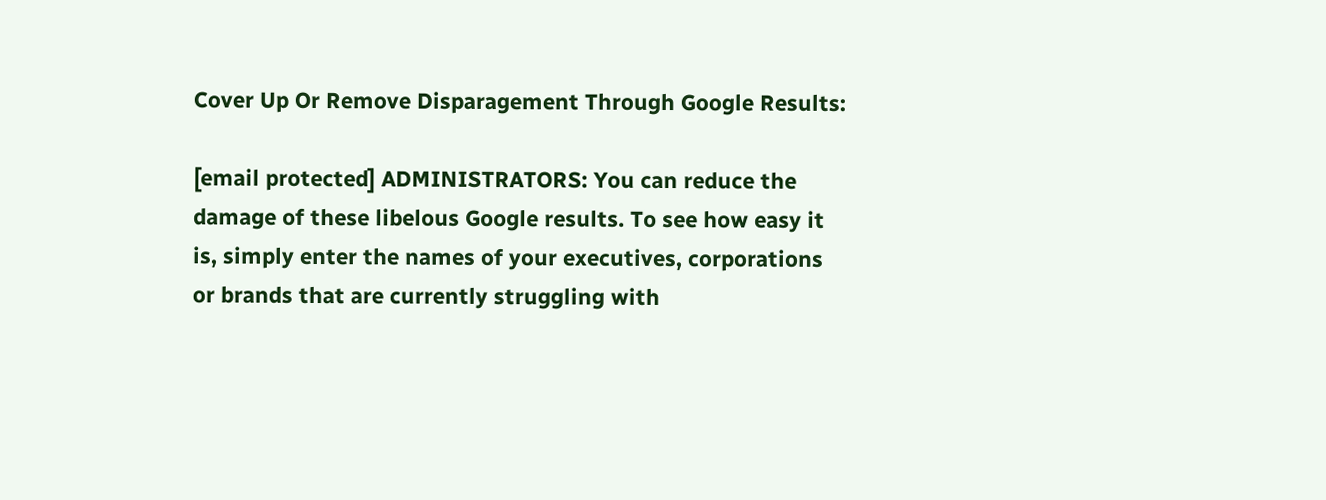Cover Up Or Remove Disparagement Through Google Results:

[email protected] ADMINISTRATORS: You can reduce the damage of these libelous Google results. To see how easy it is, simply enter the names of your executives, corporations or brands that are currently struggling with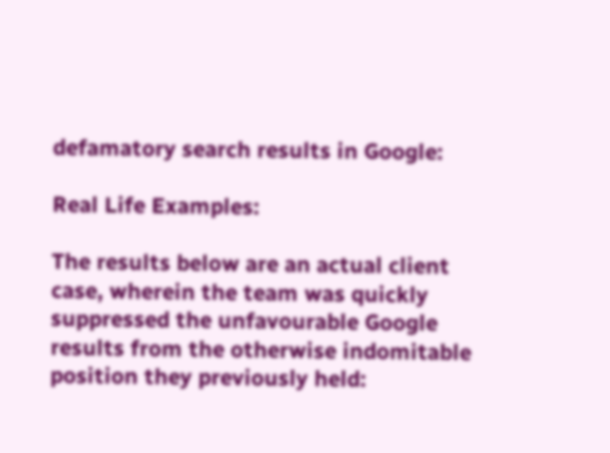defamatory search results in Google:

Real Life Examples:

The results below are an actual client case, wherein the team was quickly suppressed the unfavourable Google results from the otherwise indomitable position they previously held: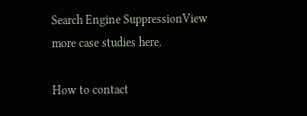Search Engine SuppressionView more case studies here.

How to contact